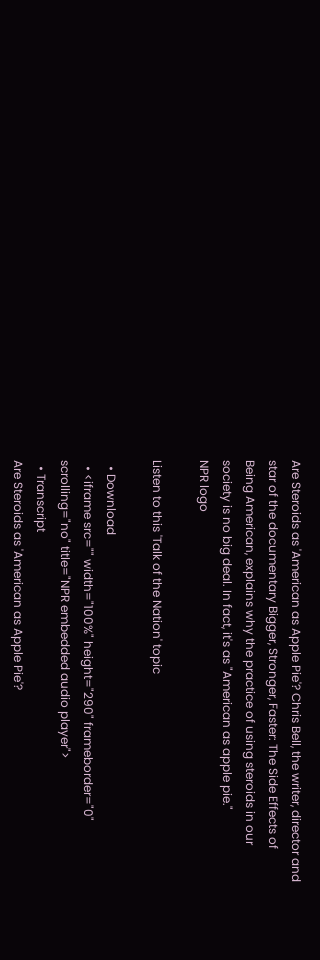Are Steroids as 'American as Apple Pie'? Chris Bell, the writer, director and star of the documentary Bigger, Stronger, Faster: The Side Effects of Being American, explains why the practice of using steroids in our society is no big deal. In fact, it's as "American as apple pie."
NPR logo

Listen to this 'Talk of the Nation' topic

  • Download
  • <iframe src="" width="100%" height="290" frameborder="0" scrolling="no" title="NPR embedded audio player">
  • Transcript
Are Steroids as 'American as Apple Pie'?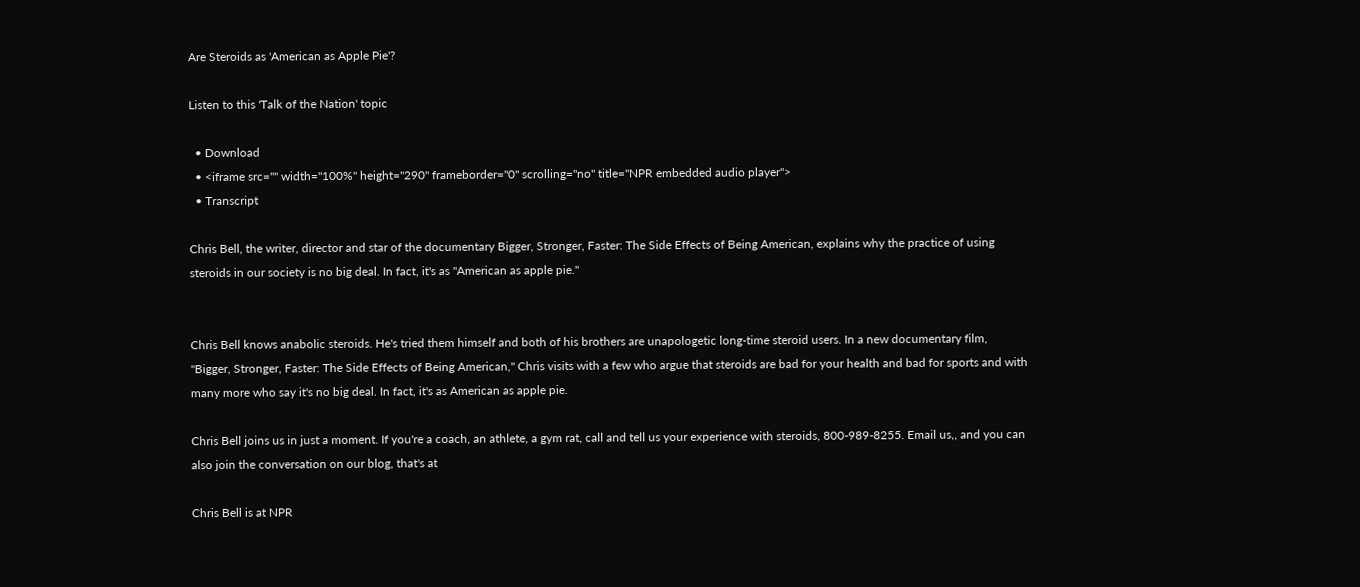Are Steroids as 'American as Apple Pie'?

Listen to this 'Talk of the Nation' topic

  • Download
  • <iframe src="" width="100%" height="290" frameborder="0" scrolling="no" title="NPR embedded audio player">
  • Transcript

Chris Bell, the writer, director and star of the documentary Bigger, Stronger, Faster: The Side Effects of Being American, explains why the practice of using steroids in our society is no big deal. In fact, it's as "American as apple pie."


Chris Bell knows anabolic steroids. He's tried them himself and both of his brothers are unapologetic long-time steroid users. In a new documentary film, "Bigger, Stronger, Faster: The Side Effects of Being American," Chris visits with a few who argue that steroids are bad for your health and bad for sports and with many more who say it's no big deal. In fact, it's as American as apple pie.

Chris Bell joins us in just a moment. If you're a coach, an athlete, a gym rat, call and tell us your experience with steroids, 800-989-8255. Email us,, and you can also join the conversation on our blog, that's at

Chris Bell is at NPR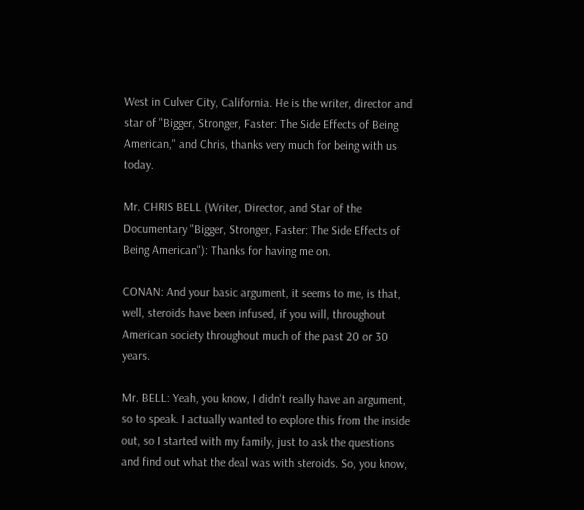West in Culver City, California. He is the writer, director and star of "Bigger, Stronger, Faster: The Side Effects of Being American," and Chris, thanks very much for being with us today.

Mr. CHRIS BELL (Writer, Director, and Star of the Documentary "Bigger, Stronger, Faster: The Side Effects of Being American"): Thanks for having me on.

CONAN: And your basic argument, it seems to me, is that, well, steroids have been infused, if you will, throughout American society throughout much of the past 20 or 30 years.

Mr. BELL: Yeah, you know, I didn't really have an argument, so to speak. I actually wanted to explore this from the inside out, so I started with my family, just to ask the questions and find out what the deal was with steroids. So, you know,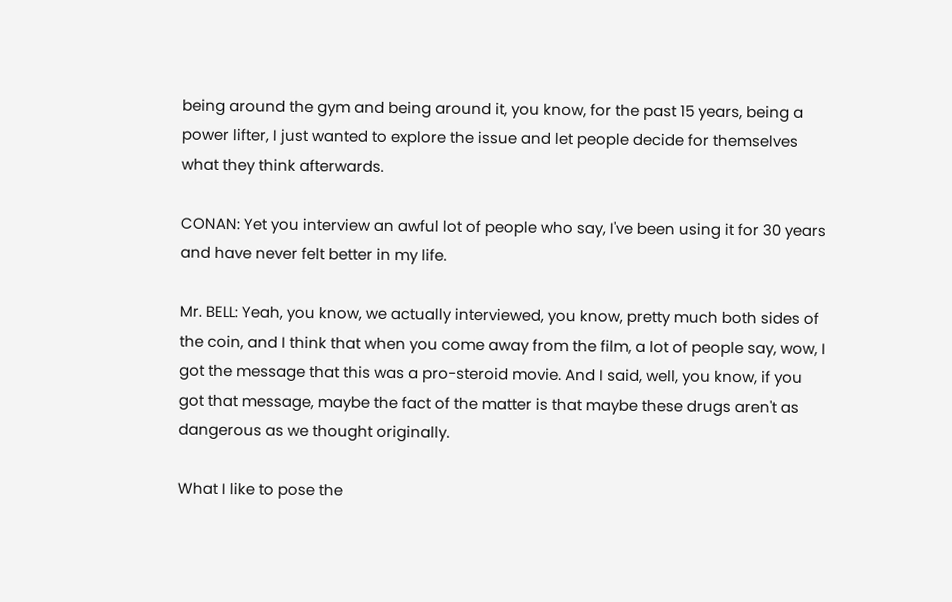being around the gym and being around it, you know, for the past 15 years, being a power lifter, I just wanted to explore the issue and let people decide for themselves what they think afterwards.

CONAN: Yet you interview an awful lot of people who say, I've been using it for 30 years and have never felt better in my life.

Mr. BELL: Yeah, you know, we actually interviewed, you know, pretty much both sides of the coin, and I think that when you come away from the film, a lot of people say, wow, I got the message that this was a pro-steroid movie. And I said, well, you know, if you got that message, maybe the fact of the matter is that maybe these drugs aren't as dangerous as we thought originally.

What I like to pose the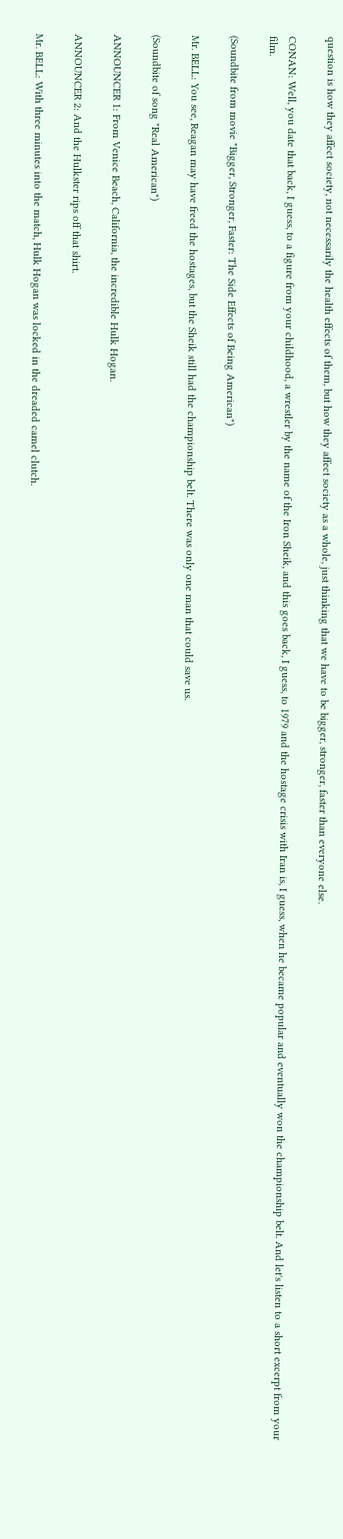question is how they affect society, not necessarily the health effects of them, but how they affect society as a whole, just thinking that we have to be bigger, stronger, faster than everyone else.

CONAN: Well, you date that back, I guess, to a figure from your childhood, a wrestler by the name of the Iron Sheik, and this goes back, I guess, to 1979 and the hostage crisis with Iran is, I guess, when he became popular and eventually won the championship belt. And let's listen to a short excerpt from your film.

(Soundbite from movie "Bigger, Stronger, Faster: The Side Effects of Being American")

Mr. BELL: You see, Reagan may have freed the hostages, but the Sheik still had the championship belt. There was only one man that could save us.

(Soundbite of song "Real American")

ANNOUNCER 1: From Venice Beach, California, the incredible Hulk Hogan.

ANNOUNCER 2: And the Hulkster rips off that shirt.

Mr. BELL: With three minutes into the match, Hulk Hogan was locked in the dreaded camel clutch.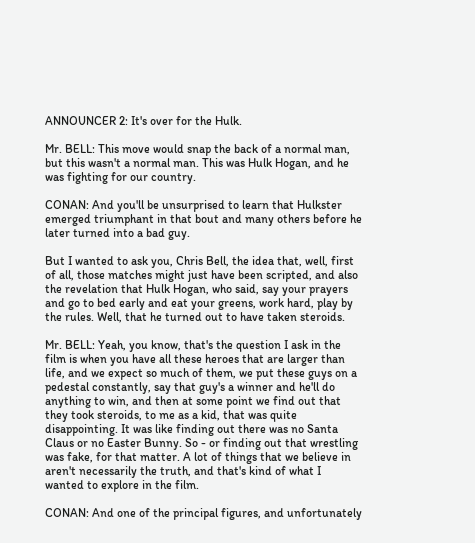ANNOUNCER 2: It's over for the Hulk.

Mr. BELL: This move would snap the back of a normal man, but this wasn't a normal man. This was Hulk Hogan, and he was fighting for our country.

CONAN: And you'll be unsurprised to learn that Hulkster emerged triumphant in that bout and many others before he later turned into a bad guy.

But I wanted to ask you, Chris Bell, the idea that, well, first of all, those matches might just have been scripted, and also the revelation that Hulk Hogan, who said, say your prayers and go to bed early and eat your greens, work hard, play by the rules. Well, that he turned out to have taken steroids.

Mr. BELL: Yeah, you know, that's the question I ask in the film is when you have all these heroes that are larger than life, and we expect so much of them, we put these guys on a pedestal constantly, say that guy's a winner and he'll do anything to win, and then at some point we find out that they took steroids, to me as a kid, that was quite disappointing. It was like finding out there was no Santa Claus or no Easter Bunny. So - or finding out that wrestling was fake, for that matter. A lot of things that we believe in aren't necessarily the truth, and that's kind of what I wanted to explore in the film.

CONAN: And one of the principal figures, and unfortunately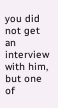you did not get an interview with him, but one of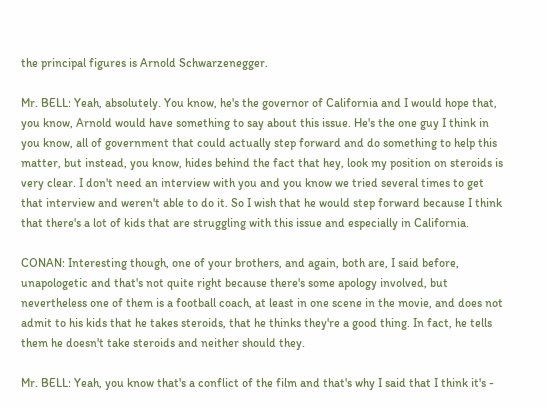the principal figures is Arnold Schwarzenegger.

Mr. BELL: Yeah, absolutely. You know, he's the governor of California and I would hope that, you know, Arnold would have something to say about this issue. He's the one guy I think in you know, all of government that could actually step forward and do something to help this matter, but instead, you know, hides behind the fact that hey, look my position on steroids is very clear. I don't need an interview with you and you know we tried several times to get that interview and weren't able to do it. So I wish that he would step forward because I think that there's a lot of kids that are struggling with this issue and especially in California.

CONAN: Interesting though, one of your brothers, and again, both are, I said before, unapologetic and that's not quite right because there's some apology involved, but nevertheless one of them is a football coach, at least in one scene in the movie, and does not admit to his kids that he takes steroids, that he thinks they're a good thing. In fact, he tells them he doesn't take steroids and neither should they.

Mr. BELL: Yeah, you know that's a conflict of the film and that's why I said that I think it's -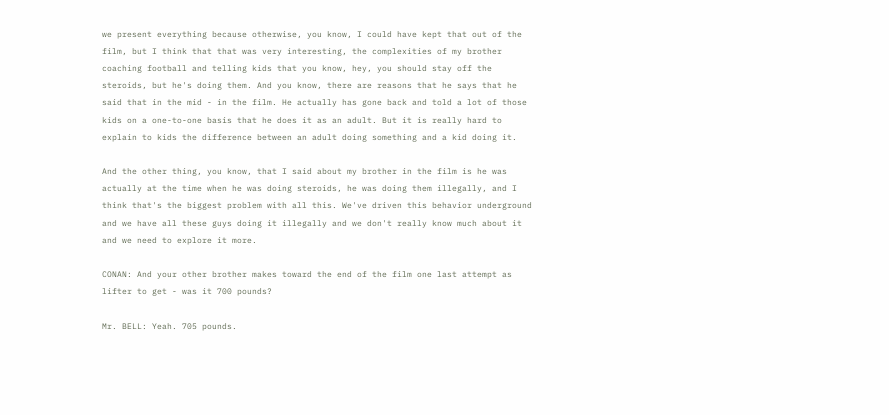we present everything because otherwise, you know, I could have kept that out of the film, but I think that that was very interesting, the complexities of my brother coaching football and telling kids that you know, hey, you should stay off the steroids, but he's doing them. And you know, there are reasons that he says that he said that in the mid - in the film. He actually has gone back and told a lot of those kids on a one-to-one basis that he does it as an adult. But it is really hard to explain to kids the difference between an adult doing something and a kid doing it.

And the other thing, you know, that I said about my brother in the film is he was actually at the time when he was doing steroids, he was doing them illegally, and I think that's the biggest problem with all this. We've driven this behavior underground and we have all these guys doing it illegally and we don't really know much about it and we need to explore it more.

CONAN: And your other brother makes toward the end of the film one last attempt as lifter to get - was it 700 pounds?

Mr. BELL: Yeah. 705 pounds.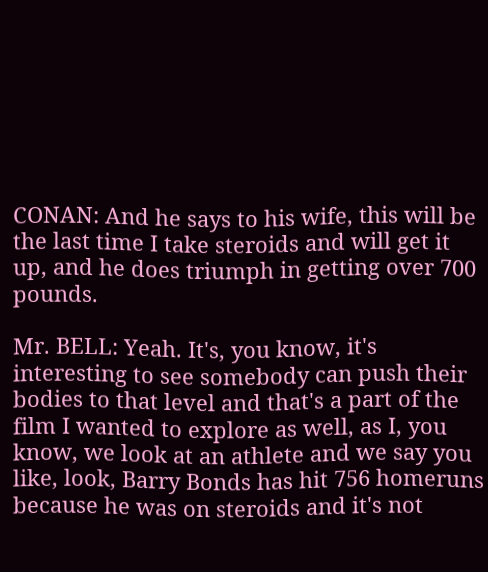CONAN: And he says to his wife, this will be the last time I take steroids and will get it up, and he does triumph in getting over 700 pounds.

Mr. BELL: Yeah. It's, you know, it's interesting to see somebody can push their bodies to that level and that's a part of the film I wanted to explore as well, as I, you know, we look at an athlete and we say you like, look, Barry Bonds has hit 756 homeruns because he was on steroids and it's not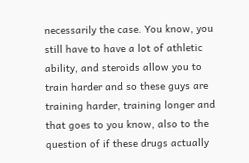necessarily the case. You know, you still have to have a lot of athletic ability, and steroids allow you to train harder and so these guys are training harder, training longer and that goes to you know, also to the question of if these drugs actually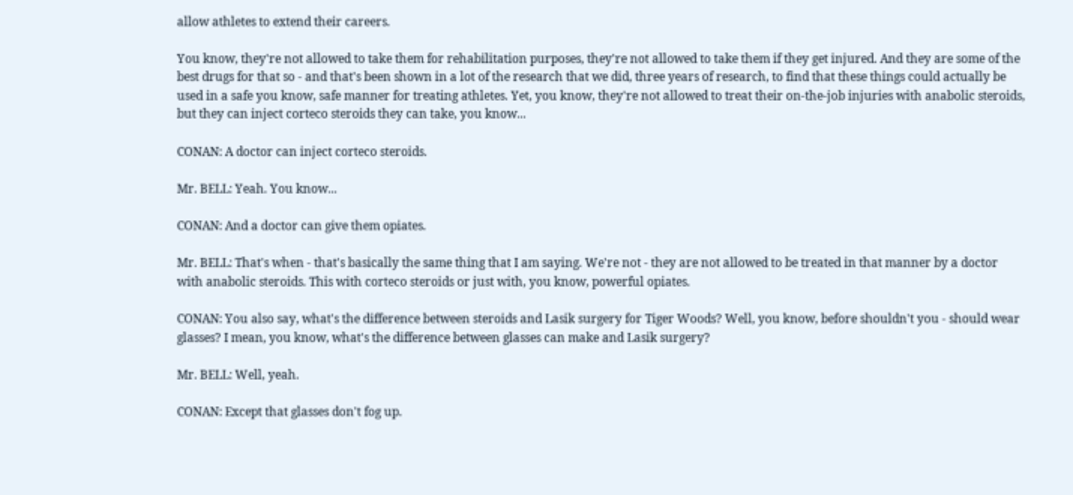allow athletes to extend their careers.

You know, they're not allowed to take them for rehabilitation purposes, they're not allowed to take them if they get injured. And they are some of the best drugs for that so - and that's been shown in a lot of the research that we did, three years of research, to find that these things could actually be used in a safe you know, safe manner for treating athletes. Yet, you know, they're not allowed to treat their on-the-job injuries with anabolic steroids, but they can inject corteco steroids they can take, you know...

CONAN: A doctor can inject corteco steroids.

Mr. BELL: Yeah. You know...

CONAN: And a doctor can give them opiates.

Mr. BELL: That's when - that's basically the same thing that I am saying. We're not - they are not allowed to be treated in that manner by a doctor with anabolic steroids. This with corteco steroids or just with, you know, powerful opiates.

CONAN: You also say, what's the difference between steroids and Lasik surgery for Tiger Woods? Well, you know, before shouldn't you - should wear glasses? I mean, you know, what's the difference between glasses can make and Lasik surgery?

Mr. BELL: Well, yeah.

CONAN: Except that glasses don't fog up.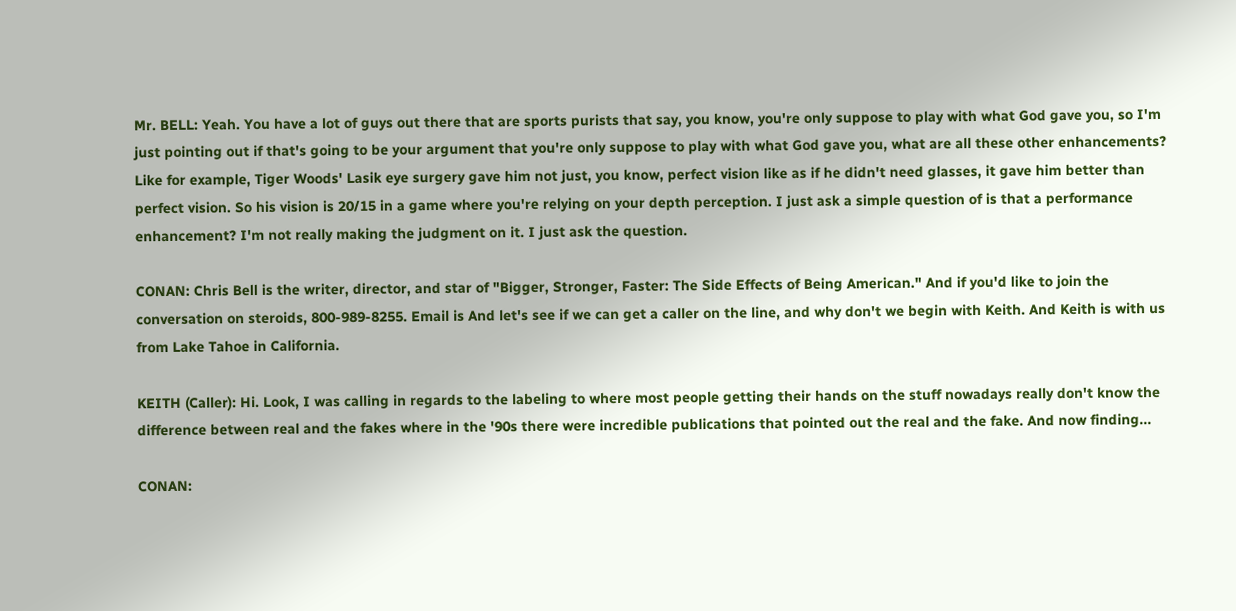Mr. BELL: Yeah. You have a lot of guys out there that are sports purists that say, you know, you're only suppose to play with what God gave you, so I'm just pointing out if that's going to be your argument that you're only suppose to play with what God gave you, what are all these other enhancements? Like for example, Tiger Woods' Lasik eye surgery gave him not just, you know, perfect vision like as if he didn't need glasses, it gave him better than perfect vision. So his vision is 20/15 in a game where you're relying on your depth perception. I just ask a simple question of is that a performance enhancement? I'm not really making the judgment on it. I just ask the question.

CONAN: Chris Bell is the writer, director, and star of "Bigger, Stronger, Faster: The Side Effects of Being American." And if you'd like to join the conversation on steroids, 800-989-8255. Email is And let's see if we can get a caller on the line, and why don't we begin with Keith. And Keith is with us from Lake Tahoe in California.

KEITH (Caller): Hi. Look, I was calling in regards to the labeling to where most people getting their hands on the stuff nowadays really don't know the difference between real and the fakes where in the '90s there were incredible publications that pointed out the real and the fake. And now finding...

CONAN: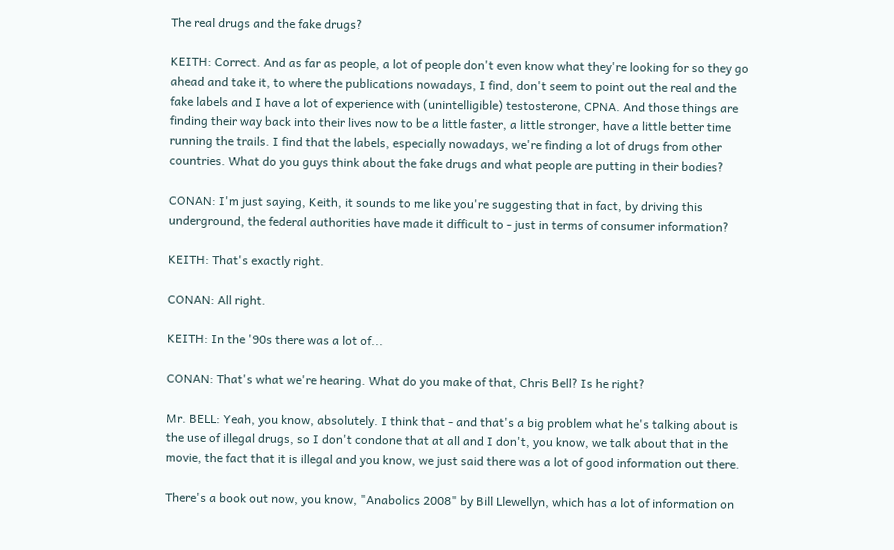The real drugs and the fake drugs?

KEITH: Correct. And as far as people, a lot of people don't even know what they're looking for so they go ahead and take it, to where the publications nowadays, I find, don't seem to point out the real and the fake labels and I have a lot of experience with (unintelligible) testosterone, CPNA. And those things are finding their way back into their lives now to be a little faster, a little stronger, have a little better time running the trails. I find that the labels, especially nowadays, we're finding a lot of drugs from other countries. What do you guys think about the fake drugs and what people are putting in their bodies?

CONAN: I'm just saying, Keith, it sounds to me like you're suggesting that in fact, by driving this underground, the federal authorities have made it difficult to - just in terms of consumer information?

KEITH: That's exactly right.

CONAN: All right.

KEITH: In the '90s there was a lot of...

CONAN: That's what we're hearing. What do you make of that, Chris Bell? Is he right?

Mr. BELL: Yeah, you know, absolutely. I think that - and that's a big problem what he's talking about is the use of illegal drugs, so I don't condone that at all and I don't, you know, we talk about that in the movie, the fact that it is illegal and you know, we just said there was a lot of good information out there.

There's a book out now, you know, "Anabolics 2008" by Bill Llewellyn, which has a lot of information on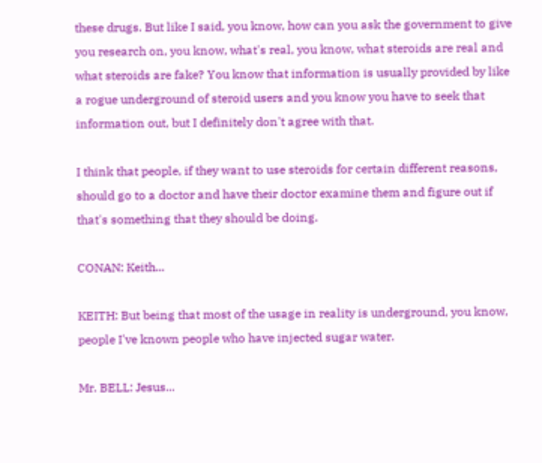these drugs. But like I said, you know, how can you ask the government to give you research on, you know, what's real, you know, what steroids are real and what steroids are fake? You know that information is usually provided by like a rogue underground of steroid users and you know you have to seek that information out, but I definitely don't agree with that.

I think that people, if they want to use steroids for certain different reasons, should go to a doctor and have their doctor examine them and figure out if that's something that they should be doing.

CONAN: Keith...

KEITH: But being that most of the usage in reality is underground, you know, people I've known people who have injected sugar water.

Mr. BELL: Jesus...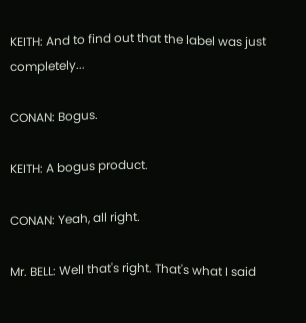KEITH: And to find out that the label was just completely...

CONAN: Bogus.

KEITH: A bogus product.

CONAN: Yeah, all right.

Mr. BELL: Well that's right. That's what I said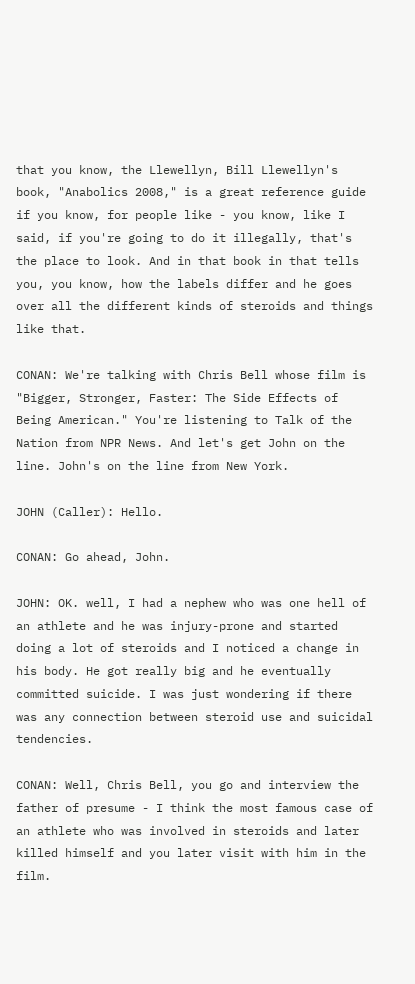that you know, the Llewellyn, Bill Llewellyn's book, "Anabolics 2008," is a great reference guide if you know, for people like - you know, like I said, if you're going to do it illegally, that's the place to look. And in that book in that tells you, you know, how the labels differ and he goes over all the different kinds of steroids and things like that.

CONAN: We're talking with Chris Bell whose film is "Bigger, Stronger, Faster: The Side Effects of Being American." You're listening to Talk of the Nation from NPR News. And let's get John on the line. John's on the line from New York.

JOHN (Caller): Hello.

CONAN: Go ahead, John.

JOHN: OK. well, I had a nephew who was one hell of an athlete and he was injury-prone and started doing a lot of steroids and I noticed a change in his body. He got really big and he eventually committed suicide. I was just wondering if there was any connection between steroid use and suicidal tendencies.

CONAN: Well, Chris Bell, you go and interview the father of presume - I think the most famous case of an athlete who was involved in steroids and later killed himself and you later visit with him in the film.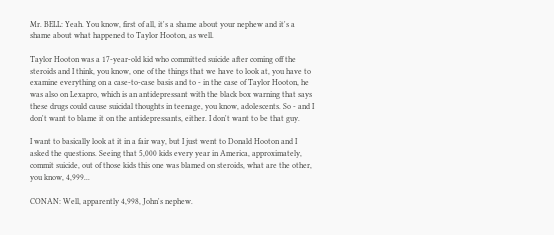Mr. BELL: Yeah. You know, first of all, it's a shame about your nephew and it's a shame about what happened to Taylor Hooton, as well.

Taylor Hooton was a 17-year-old kid who committed suicide after coming off the steroids and I think, you know, one of the things that we have to look at, you have to examine everything on a case-to-case basis and to - in the case of Taylor Hooton, he was also on Lexapro, which is an antidepressant with the black box warning that says these drugs could cause suicidal thoughts in teenage, you know, adolescents. So - and I don't want to blame it on the antidepressants, either. I don't want to be that guy.

I want to basically look at it in a fair way, but I just went to Donald Hooton and I asked the questions. Seeing that 5,000 kids every year in America, approximately, commit suicide, out of those kids this one was blamed on steroids, what are the other, you know, 4,999...

CONAN: Well, apparently 4,998, John's nephew.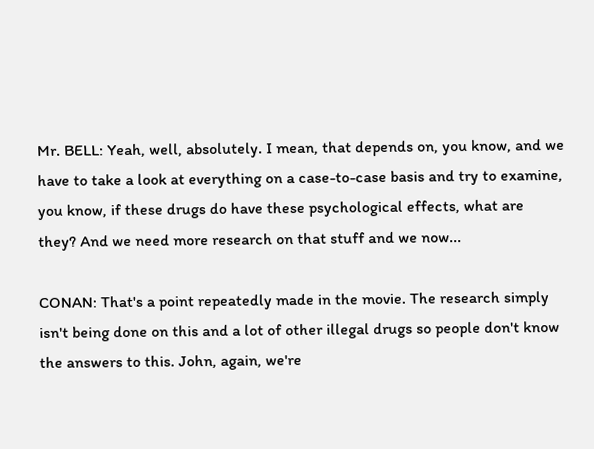Mr. BELL: Yeah, well, absolutely. I mean, that depends on, you know, and we have to take a look at everything on a case-to-case basis and try to examine, you know, if these drugs do have these psychological effects, what are they? And we need more research on that stuff and we now...

CONAN: That's a point repeatedly made in the movie. The research simply isn't being done on this and a lot of other illegal drugs so people don't know the answers to this. John, again, we're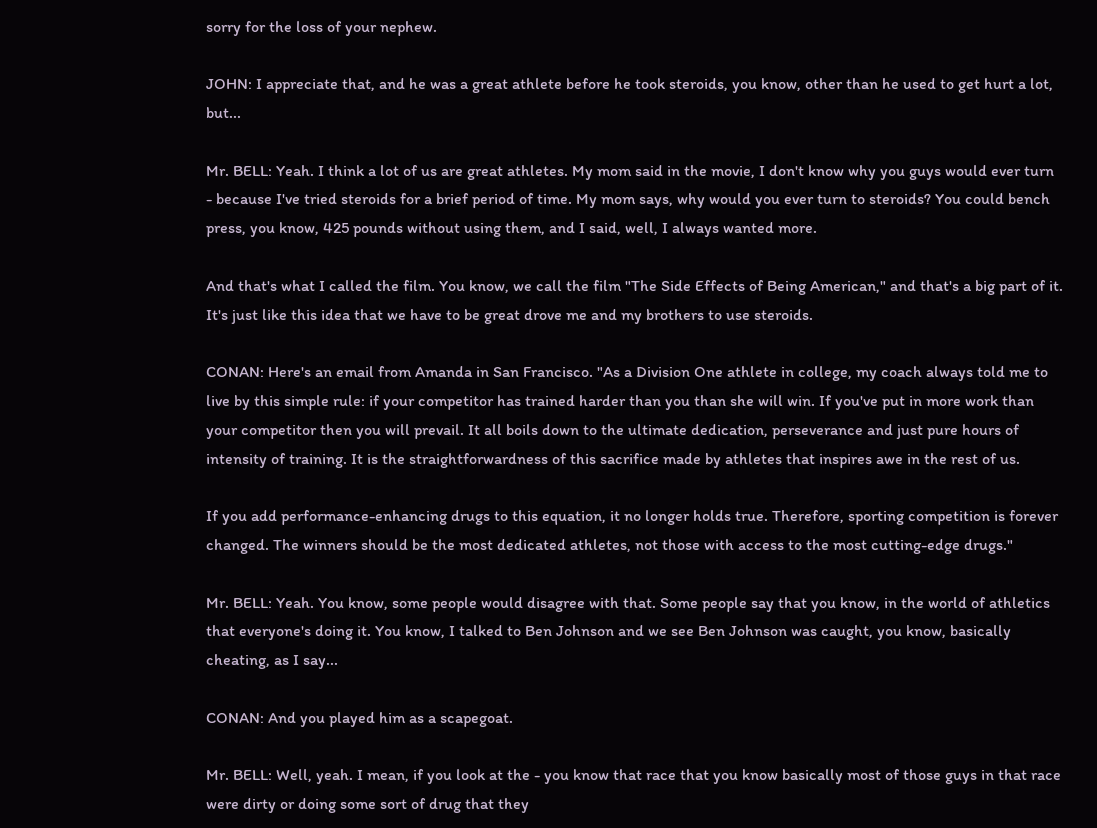sorry for the loss of your nephew.

JOHN: I appreciate that, and he was a great athlete before he took steroids, you know, other than he used to get hurt a lot, but...

Mr. BELL: Yeah. I think a lot of us are great athletes. My mom said in the movie, I don't know why you guys would ever turn - because I've tried steroids for a brief period of time. My mom says, why would you ever turn to steroids? You could bench press, you know, 425 pounds without using them, and I said, well, I always wanted more.

And that's what I called the film. You know, we call the film "The Side Effects of Being American," and that's a big part of it. It's just like this idea that we have to be great drove me and my brothers to use steroids.

CONAN: Here's an email from Amanda in San Francisco. "As a Division One athlete in college, my coach always told me to live by this simple rule: if your competitor has trained harder than you than she will win. If you've put in more work than your competitor then you will prevail. It all boils down to the ultimate dedication, perseverance and just pure hours of intensity of training. It is the straightforwardness of this sacrifice made by athletes that inspires awe in the rest of us.

If you add performance-enhancing drugs to this equation, it no longer holds true. Therefore, sporting competition is forever changed. The winners should be the most dedicated athletes, not those with access to the most cutting-edge drugs."

Mr. BELL: Yeah. You know, some people would disagree with that. Some people say that you know, in the world of athletics that everyone's doing it. You know, I talked to Ben Johnson and we see Ben Johnson was caught, you know, basically cheating, as I say...

CONAN: And you played him as a scapegoat.

Mr. BELL: Well, yeah. I mean, if you look at the - you know that race that you know basically most of those guys in that race were dirty or doing some sort of drug that they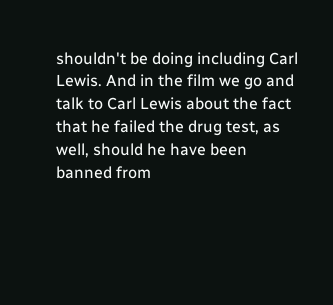shouldn't be doing including Carl Lewis. And in the film we go and talk to Carl Lewis about the fact that he failed the drug test, as well, should he have been banned from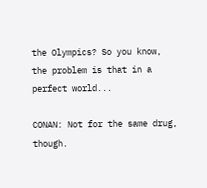the Olympics? So you know, the problem is that in a perfect world...

CONAN: Not for the same drug, though.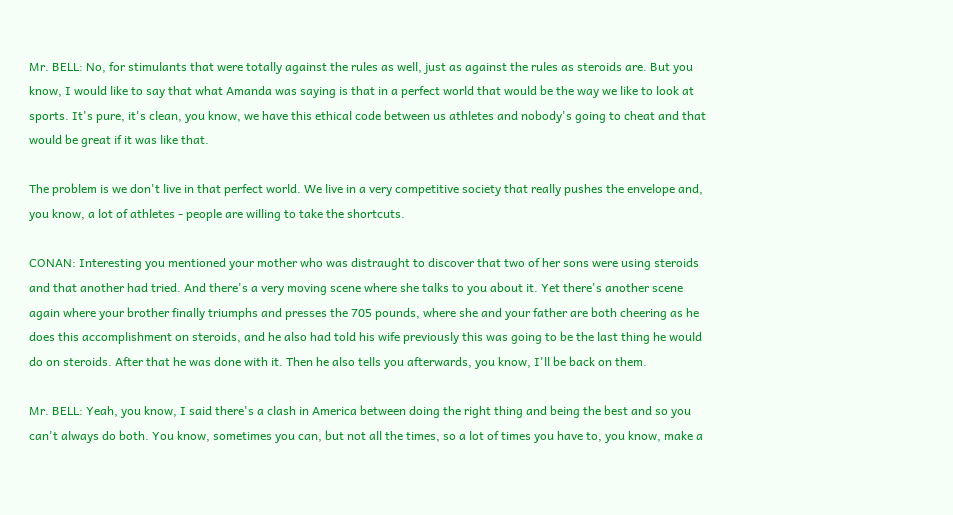Mr. BELL: No, for stimulants that were totally against the rules as well, just as against the rules as steroids are. But you know, I would like to say that what Amanda was saying is that in a perfect world that would be the way we like to look at sports. It's pure, it's clean, you know, we have this ethical code between us athletes and nobody's going to cheat and that would be great if it was like that.

The problem is we don't live in that perfect world. We live in a very competitive society that really pushes the envelope and, you know, a lot of athletes - people are willing to take the shortcuts.

CONAN: Interesting you mentioned your mother who was distraught to discover that two of her sons were using steroids and that another had tried. And there's a very moving scene where she talks to you about it. Yet there's another scene again where your brother finally triumphs and presses the 705 pounds, where she and your father are both cheering as he does this accomplishment on steroids, and he also had told his wife previously this was going to be the last thing he would do on steroids. After that he was done with it. Then he also tells you afterwards, you know, I'll be back on them.

Mr. BELL: Yeah, you know, I said there's a clash in America between doing the right thing and being the best and so you can't always do both. You know, sometimes you can, but not all the times, so a lot of times you have to, you know, make a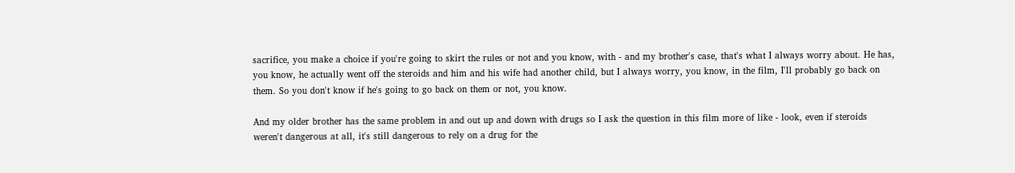sacrifice, you make a choice if you're going to skirt the rules or not and you know, with - and my brother's case, that's what I always worry about. He has, you know, he actually went off the steroids and him and his wife had another child, but I always worry, you know, in the film, I'll probably go back on them. So you don't know if he's going to go back on them or not, you know.

And my older brother has the same problem in and out up and down with drugs so I ask the question in this film more of like - look, even if steroids weren't dangerous at all, it's still dangerous to rely on a drug for the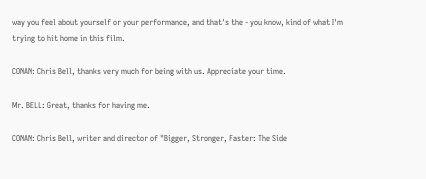way you feel about yourself or your performance, and that's the - you know, kind of what I'm trying to hit home in this film.

CONAN: Chris Bell, thanks very much for being with us. Appreciate your time.

Mr. BELL: Great, thanks for having me.

CONAN: Chris Bell, writer and director of "Bigger, Stronger, Faster: The Side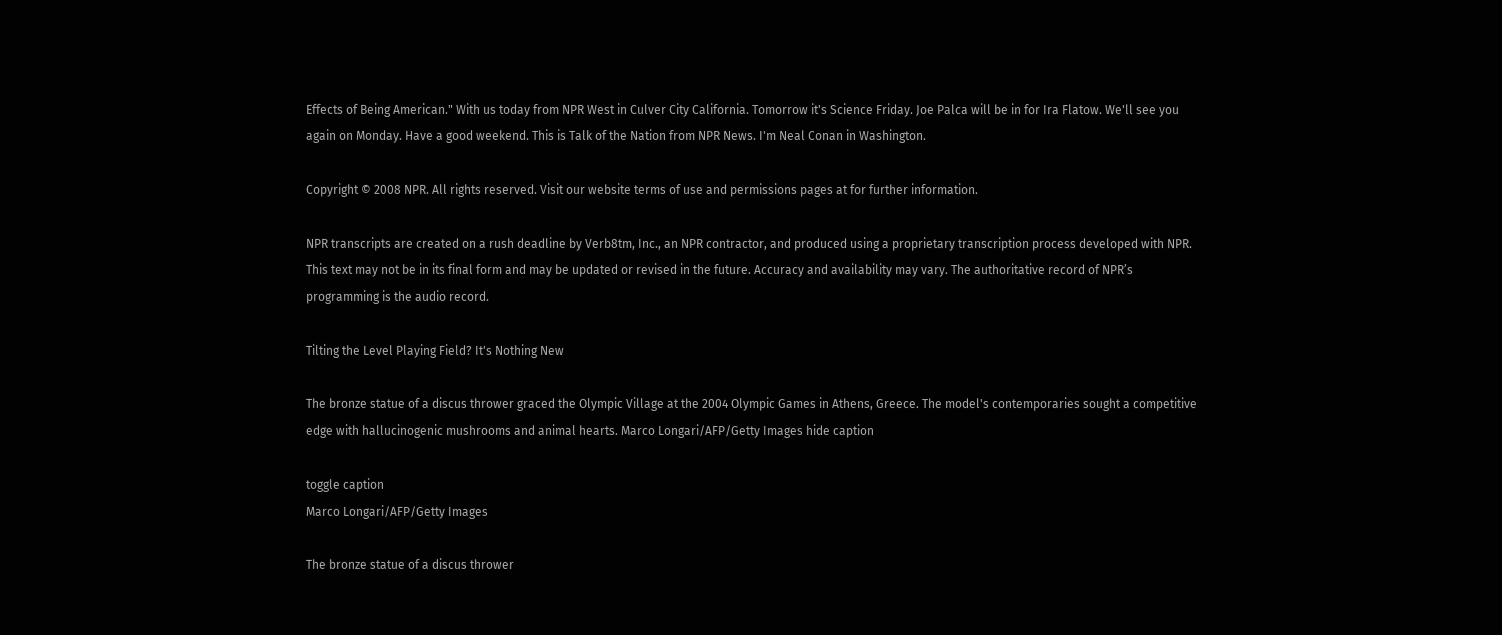Effects of Being American." With us today from NPR West in Culver City California. Tomorrow it's Science Friday. Joe Palca will be in for Ira Flatow. We'll see you again on Monday. Have a good weekend. This is Talk of the Nation from NPR News. I'm Neal Conan in Washington.

Copyright © 2008 NPR. All rights reserved. Visit our website terms of use and permissions pages at for further information.

NPR transcripts are created on a rush deadline by Verb8tm, Inc., an NPR contractor, and produced using a proprietary transcription process developed with NPR. This text may not be in its final form and may be updated or revised in the future. Accuracy and availability may vary. The authoritative record of NPR’s programming is the audio record.

Tilting the Level Playing Field? It's Nothing New

The bronze statue of a discus thrower graced the Olympic Village at the 2004 Olympic Games in Athens, Greece. The model's contemporaries sought a competitive edge with hallucinogenic mushrooms and animal hearts. Marco Longari/AFP/Getty Images hide caption

toggle caption
Marco Longari/AFP/Getty Images

The bronze statue of a discus thrower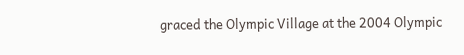graced the Olympic Village at the 2004 Olympic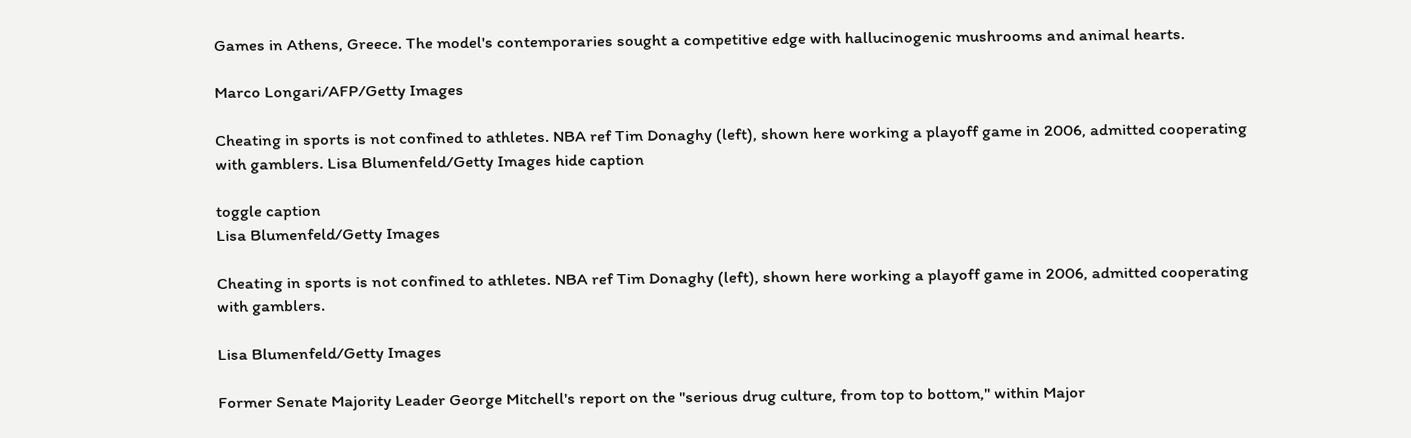Games in Athens, Greece. The model's contemporaries sought a competitive edge with hallucinogenic mushrooms and animal hearts.

Marco Longari/AFP/Getty Images

Cheating in sports is not confined to athletes. NBA ref Tim Donaghy (left), shown here working a playoff game in 2006, admitted cooperating with gamblers. Lisa Blumenfeld/Getty Images hide caption

toggle caption
Lisa Blumenfeld/Getty Images

Cheating in sports is not confined to athletes. NBA ref Tim Donaghy (left), shown here working a playoff game in 2006, admitted cooperating with gamblers.

Lisa Blumenfeld/Getty Images

Former Senate Majority Leader George Mitchell's report on the "serious drug culture, from top to bottom," within Major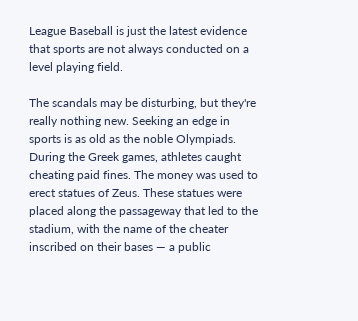League Baseball is just the latest evidence that sports are not always conducted on a level playing field.

The scandals may be disturbing, but they're really nothing new. Seeking an edge in sports is as old as the noble Olympiads. During the Greek games, athletes caught cheating paid fines. The money was used to erect statues of Zeus. These statues were placed along the passageway that led to the stadium, with the name of the cheater inscribed on their bases — a public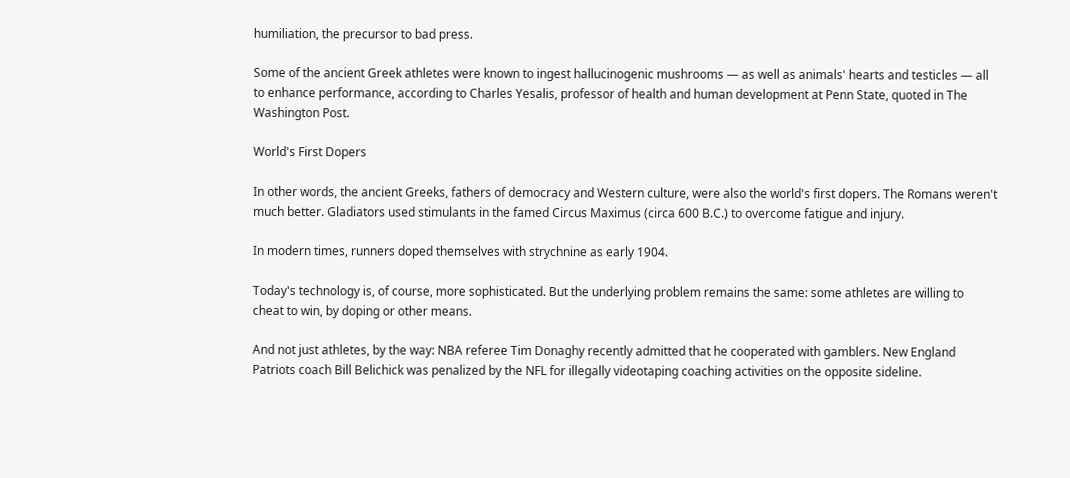humiliation, the precursor to bad press.

Some of the ancient Greek athletes were known to ingest hallucinogenic mushrooms — as well as animals' hearts and testicles — all to enhance performance, according to Charles Yesalis, professor of health and human development at Penn State, quoted in The Washington Post.

World's First Dopers

In other words, the ancient Greeks, fathers of democracy and Western culture, were also the world's first dopers. The Romans weren't much better. Gladiators used stimulants in the famed Circus Maximus (circa 600 B.C.) to overcome fatigue and injury.

In modern times, runners doped themselves with strychnine as early 1904.

Today's technology is, of course, more sophisticated. But the underlying problem remains the same: some athletes are willing to cheat to win, by doping or other means.

And not just athletes, by the way: NBA referee Tim Donaghy recently admitted that he cooperated with gamblers. New England Patriots coach Bill Belichick was penalized by the NFL for illegally videotaping coaching activities on the opposite sideline.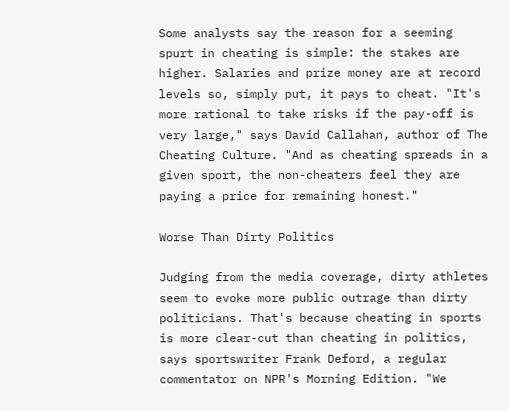Some analysts say the reason for a seeming spurt in cheating is simple: the stakes are higher. Salaries and prize money are at record levels so, simply put, it pays to cheat. "It's more rational to take risks if the pay-off is very large," says David Callahan, author of The Cheating Culture. "And as cheating spreads in a given sport, the non-cheaters feel they are paying a price for remaining honest."

Worse Than Dirty Politics

Judging from the media coverage, dirty athletes seem to evoke more public outrage than dirty politicians. That's because cheating in sports is more clear-cut than cheating in politics, says sportswriter Frank Deford, a regular commentator on NPR's Morning Edition. "We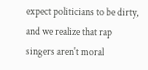expect politicians to be dirty, and we realize that rap singers aren't moral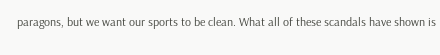paragons, but we want our sports to be clean. What all of these scandals have shown is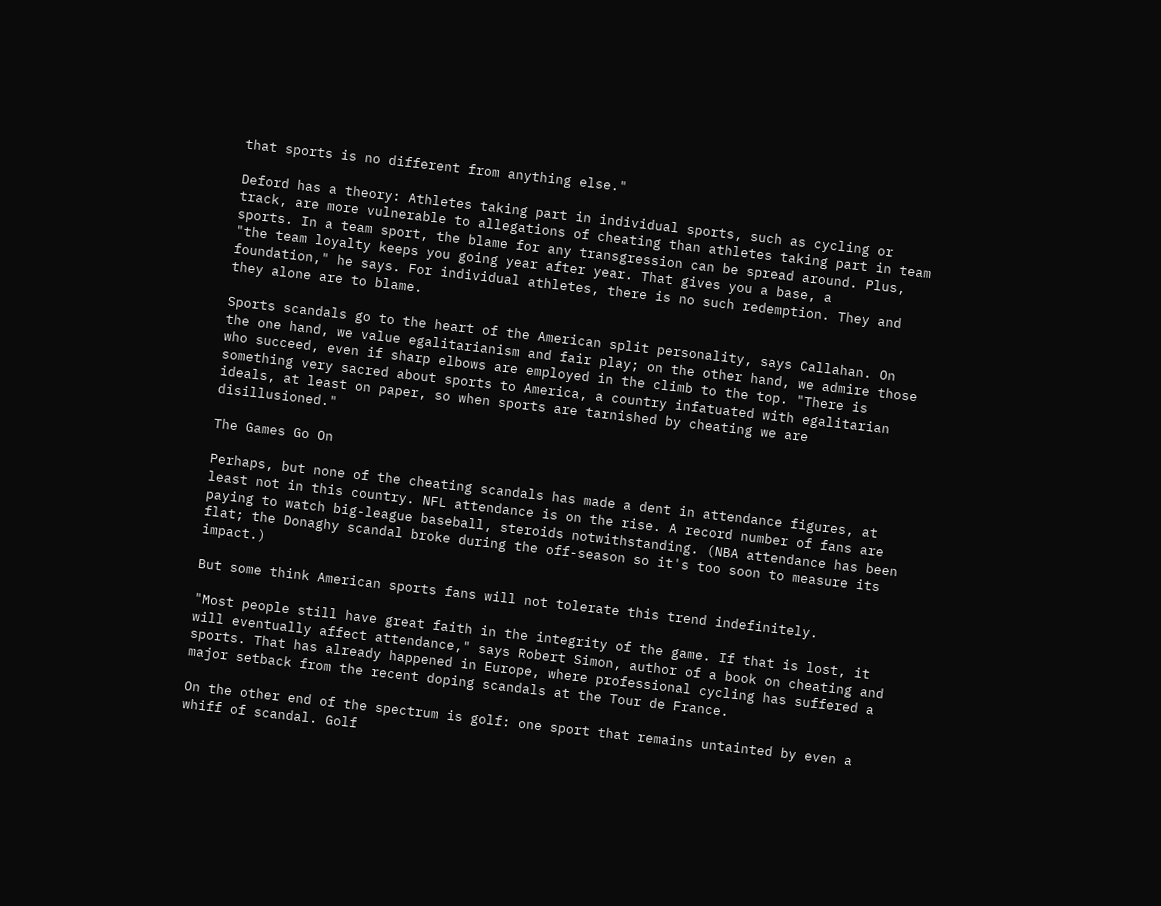that sports is no different from anything else."

Deford has a theory: Athletes taking part in individual sports, such as cycling or track, are more vulnerable to allegations of cheating than athletes taking part in team sports. In a team sport, the blame for any transgression can be spread around. Plus, "the team loyalty keeps you going year after year. That gives you a base, a foundation," he says. For individual athletes, there is no such redemption. They and they alone are to blame.

Sports scandals go to the heart of the American split personality, says Callahan. On the one hand, we value egalitarianism and fair play; on the other hand, we admire those who succeed, even if sharp elbows are employed in the climb to the top. "There is something very sacred about sports to America, a country infatuated with egalitarian ideals, at least on paper, so when sports are tarnished by cheating we are disillusioned."

The Games Go On

Perhaps, but none of the cheating scandals has made a dent in attendance figures, at least not in this country. NFL attendance is on the rise. A record number of fans are paying to watch big-league baseball, steroids notwithstanding. (NBA attendance has been flat; the Donaghy scandal broke during the off-season so it's too soon to measure its impact.)

But some think American sports fans will not tolerate this trend indefinitely.

"Most people still have great faith in the integrity of the game. If that is lost, it will eventually affect attendance," says Robert Simon, author of a book on cheating and sports. That has already happened in Europe, where professional cycling has suffered a major setback from the recent doping scandals at the Tour de France.

On the other end of the spectrum is golf: one sport that remains untainted by even a whiff of scandal. Golf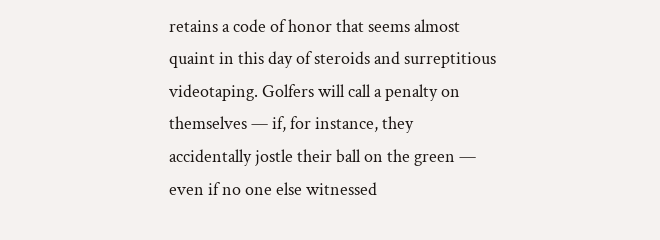retains a code of honor that seems almost quaint in this day of steroids and surreptitious videotaping. Golfers will call a penalty on themselves — if, for instance, they accidentally jostle their ball on the green — even if no one else witnessed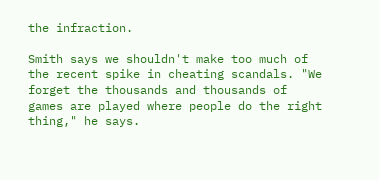the infraction.

Smith says we shouldn't make too much of the recent spike in cheating scandals. "We forget the thousands and thousands of games are played where people do the right thing," he says.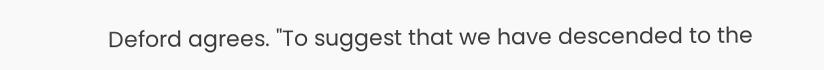Deford agrees. "To suggest that we have descended to the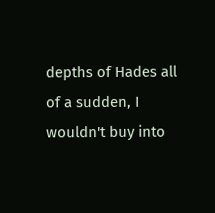depths of Hades all of a sudden, I wouldn't buy into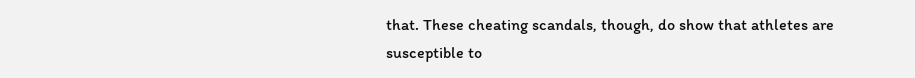that. These cheating scandals, though, do show that athletes are susceptible to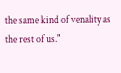the same kind of venality as the rest of us."